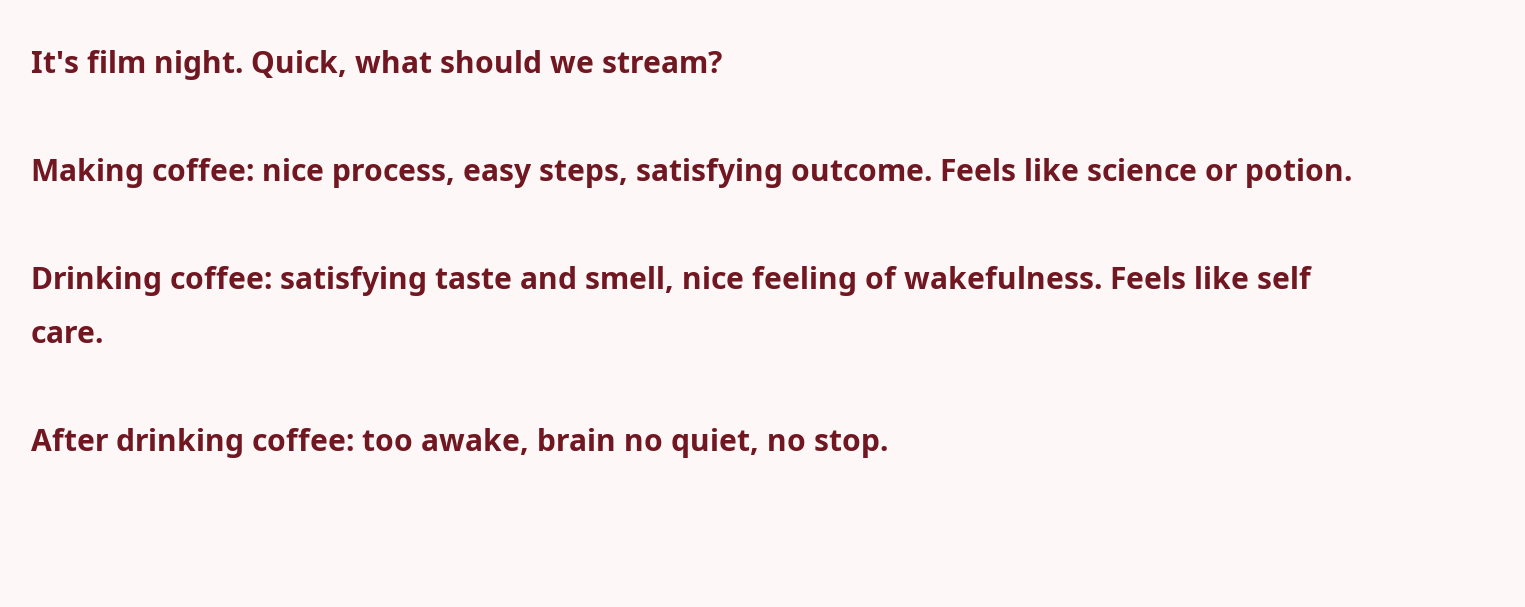It's film night. Quick, what should we stream?

Making coffee: nice process, easy steps, satisfying outcome. Feels like science or potion.

Drinking coffee: satisfying taste and smell, nice feeling of wakefulness. Feels like self care.

After drinking coffee: too awake, brain no quiet, no stop.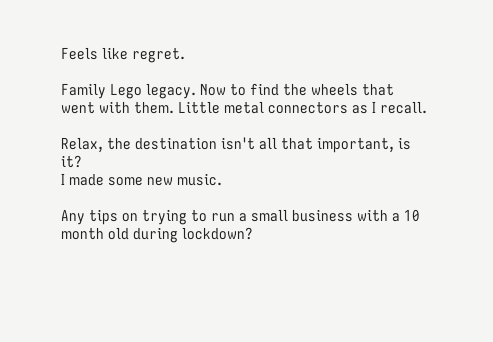Feels like regret.

Family Lego legacy. Now to find the wheels that went with them. Little metal connectors as I recall.

Relax, the destination isn't all that important, is it?
I made some new music.

Any tips on trying to run a small business with a 10 month old during lockdown?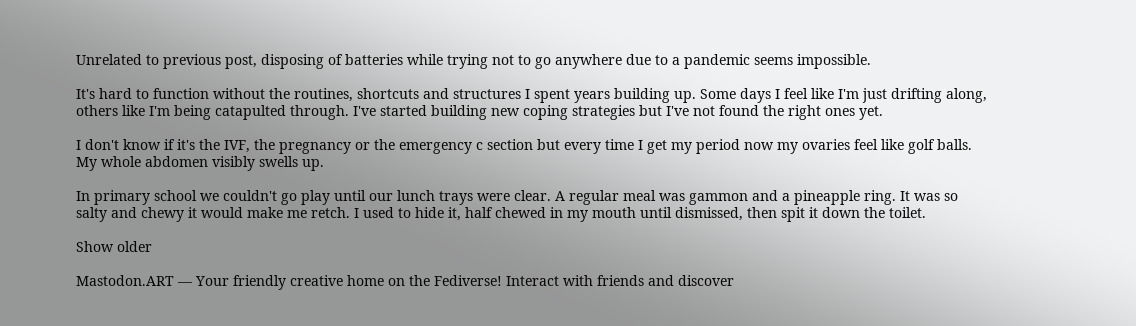Unrelated to previous post, disposing of batteries while trying not to go anywhere due to a pandemic seems impossible.

It's hard to function without the routines, shortcuts and structures I spent years building up. Some days I feel like I'm just drifting along, others like I'm being catapulted through. I've started building new coping strategies but I've not found the right ones yet.

I don't know if it's the IVF, the pregnancy or the emergency c section but every time I get my period now my ovaries feel like golf balls. My whole abdomen visibly swells up.

In primary school we couldn't go play until our lunch trays were clear. A regular meal was gammon and a pineapple ring. It was so salty and chewy it would make me retch. I used to hide it, half chewed in my mouth until dismissed, then spit it down the toilet.

Show older

Mastodon.ART — Your friendly creative home on the Fediverse! Interact with friends and discover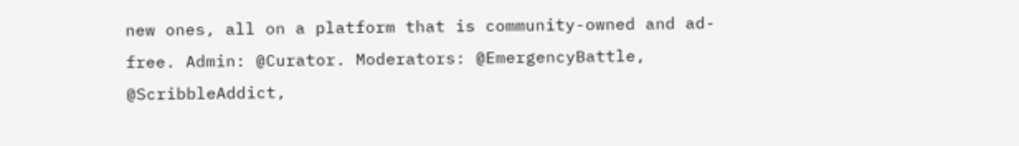new ones, all on a platform that is community-owned and ad-free. Admin: @Curator. Moderators: @EmergencyBattle, @ScribbleAddict,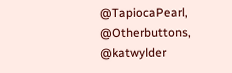@TapiocaPearl, @Otherbuttons, @katwylder